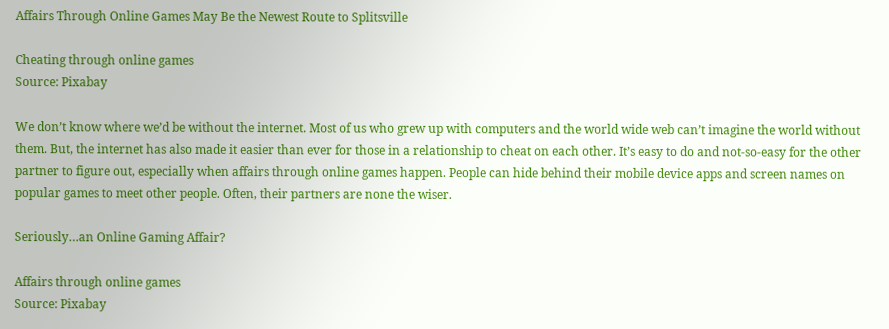Affairs Through Online Games May Be the Newest Route to Splitsville

Cheating through online games
Source: Pixabay

We don’t know where we’d be without the internet. Most of us who grew up with computers and the world wide web can’t imagine the world without them. But, the internet has also made it easier than ever for those in a relationship to cheat on each other. It’s easy to do and not-so-easy for the other partner to figure out, especially when affairs through online games happen. People can hide behind their mobile device apps and screen names on popular games to meet other people. Often, their partners are none the wiser.

Seriously…an Online Gaming Affair?

Affairs through online games
Source: Pixabay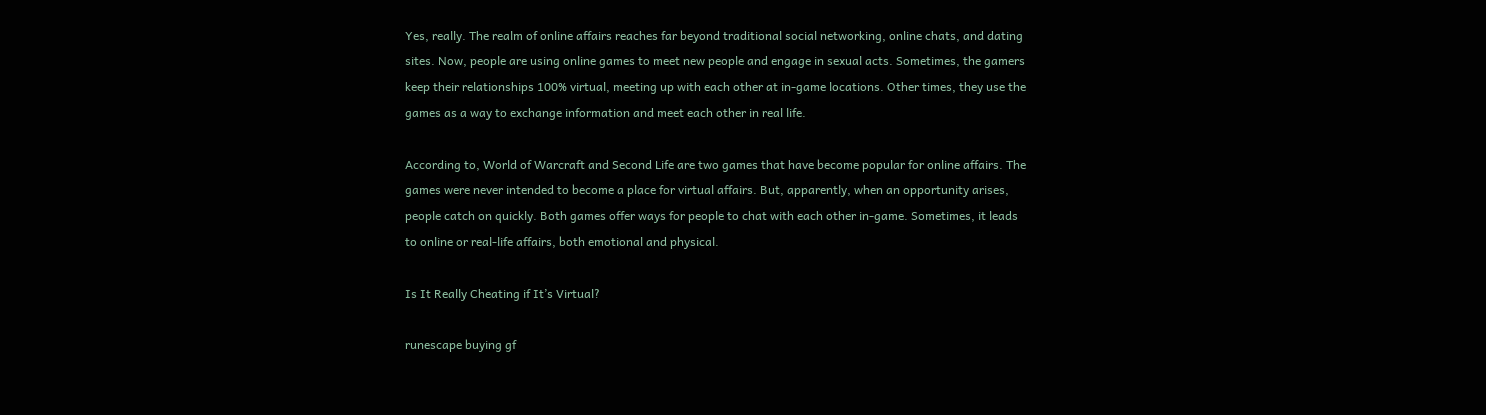Yes, really. The realm of online affairs reaches far beyond traditional social networking, online chats, and dating sites. Now, people are using online games to meet new people and engage in sexual acts. Sometimes, the gamers keep their relationships 100% virtual, meeting up with each other at in-game locations. Other times, they use the games as a way to exchange information and meet each other in real life.

According to, World of Warcraft and Second Life are two games that have become popular for online affairs. The games were never intended to become a place for virtual affairs. But, apparently, when an opportunity arises, people catch on quickly. Both games offer ways for people to chat with each other in-game. Sometimes, it leads to online or real-life affairs, both emotional and physical.

Is It Really Cheating if It’s Virtual?

runescape buying gf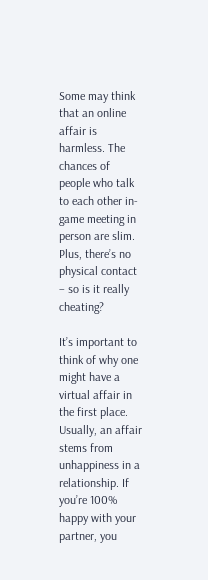Some may think that an online affair is harmless. The chances of people who talk to each other in-game meeting in person are slim. Plus, there’s no physical contact – so is it really cheating?

It’s important to think of why one might have a virtual affair in the first place. Usually, an affair stems from unhappiness in a relationship. If you’re 100% happy with your partner, you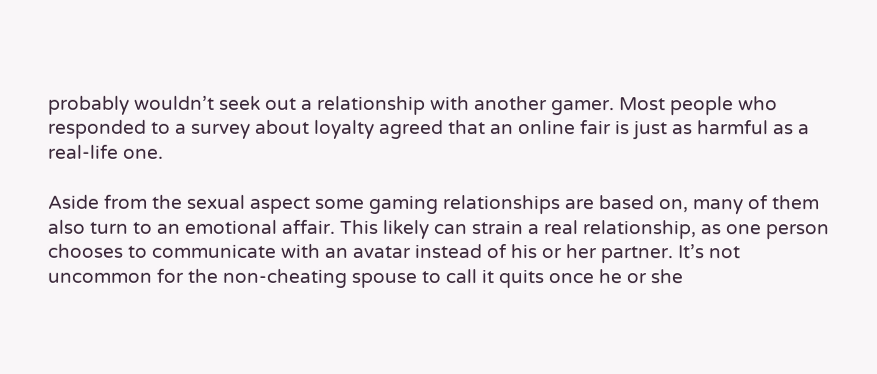probably wouldn’t seek out a relationship with another gamer. Most people who responded to a survey about loyalty agreed that an online fair is just as harmful as a real-life one.

Aside from the sexual aspect some gaming relationships are based on, many of them also turn to an emotional affair. This likely can strain a real relationship, as one person chooses to communicate with an avatar instead of his or her partner. It’s not uncommon for the non-cheating spouse to call it quits once he or she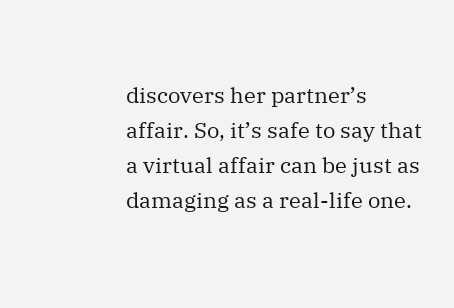discovers her partner’s affair. So, it’s safe to say that a virtual affair can be just as damaging as a real-life one.